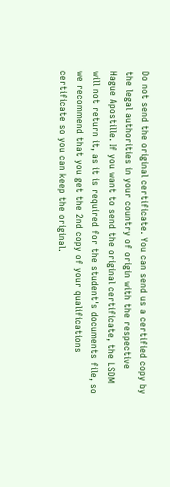Do not send the original certificate. You can send us a certified copy by the legal authorities in your country of origin with the respective Hague Apostille. If you want to send the original certificate, the LSDM will not return it, as it is required for the student's documents file, so we recommend that you get the 2nd copy of your qualifications certificate so you can keep the original.